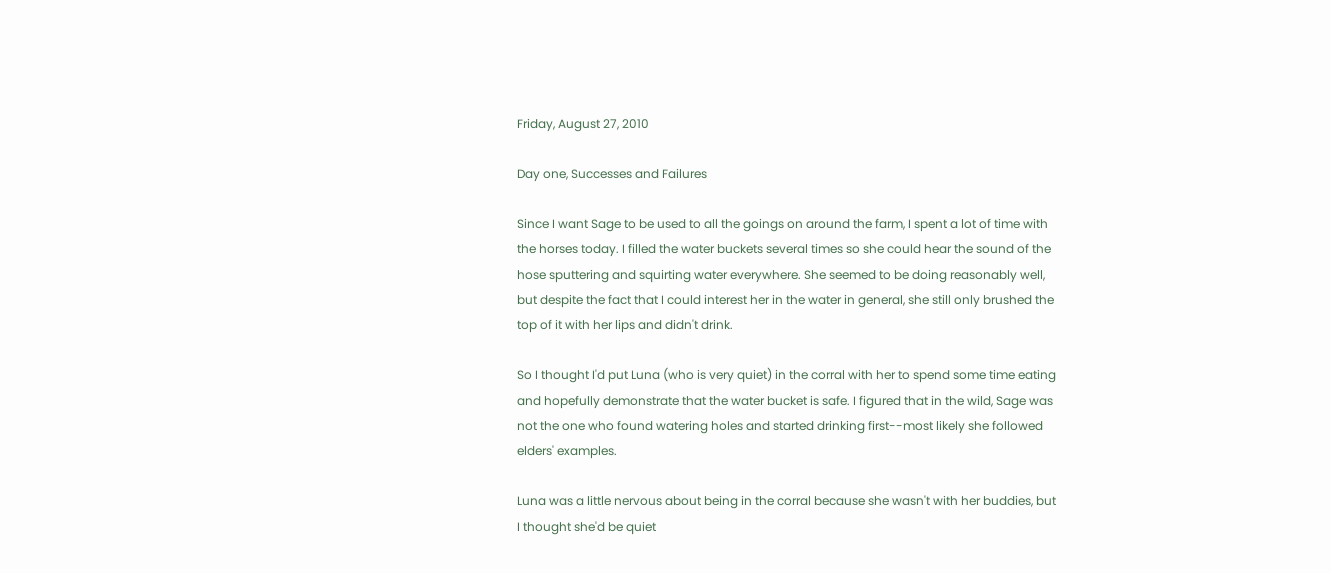Friday, August 27, 2010

Day one, Successes and Failures

Since I want Sage to be used to all the goings on around the farm, I spent a lot of time with the horses today. I filled the water buckets several times so she could hear the sound of the hose sputtering and squirting water everywhere. She seemed to be doing reasonably well, but despite the fact that I could interest her in the water in general, she still only brushed the top of it with her lips and didn't drink.

So I thought I'd put Luna (who is very quiet) in the corral with her to spend some time eating and hopefully demonstrate that the water bucket is safe. I figured that in the wild, Sage was not the one who found watering holes and started drinking first--most likely she followed elders' examples.

Luna was a little nervous about being in the corral because she wasn't with her buddies, but I thought she'd be quiet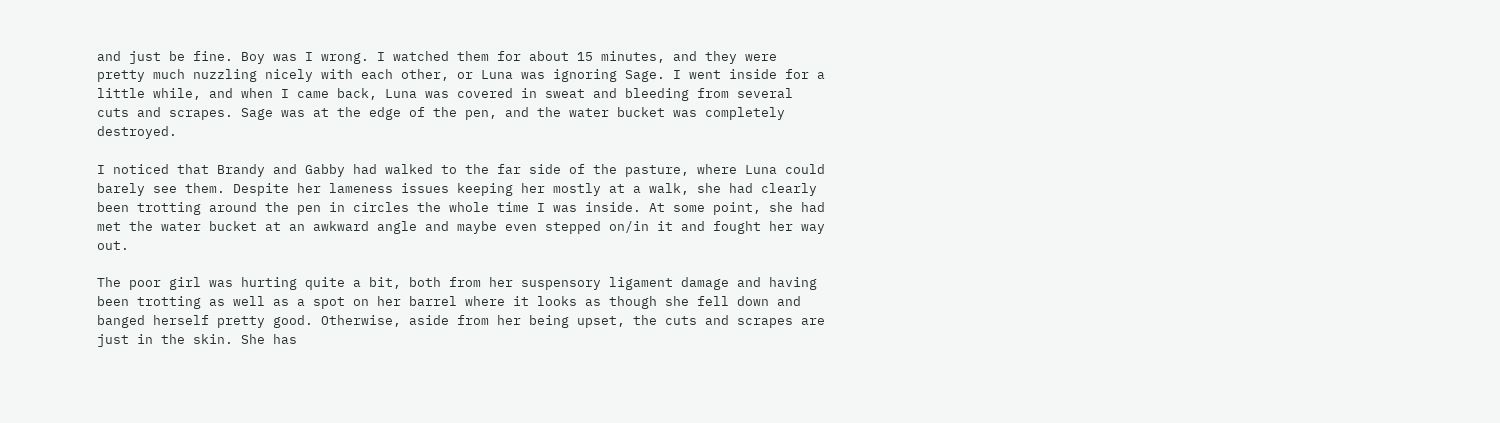and just be fine. Boy was I wrong. I watched them for about 15 minutes, and they were pretty much nuzzling nicely with each other, or Luna was ignoring Sage. I went inside for a little while, and when I came back, Luna was covered in sweat and bleeding from several cuts and scrapes. Sage was at the edge of the pen, and the water bucket was completely destroyed.

I noticed that Brandy and Gabby had walked to the far side of the pasture, where Luna could barely see them. Despite her lameness issues keeping her mostly at a walk, she had clearly been trotting around the pen in circles the whole time I was inside. At some point, she had met the water bucket at an awkward angle and maybe even stepped on/in it and fought her way out.

The poor girl was hurting quite a bit, both from her suspensory ligament damage and having been trotting as well as a spot on her barrel where it looks as though she fell down and banged herself pretty good. Otherwise, aside from her being upset, the cuts and scrapes are just in the skin. She has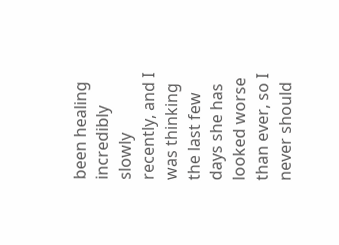been healing incredibly slowly recently, and I was thinking the last few days she has looked worse than ever, so I never should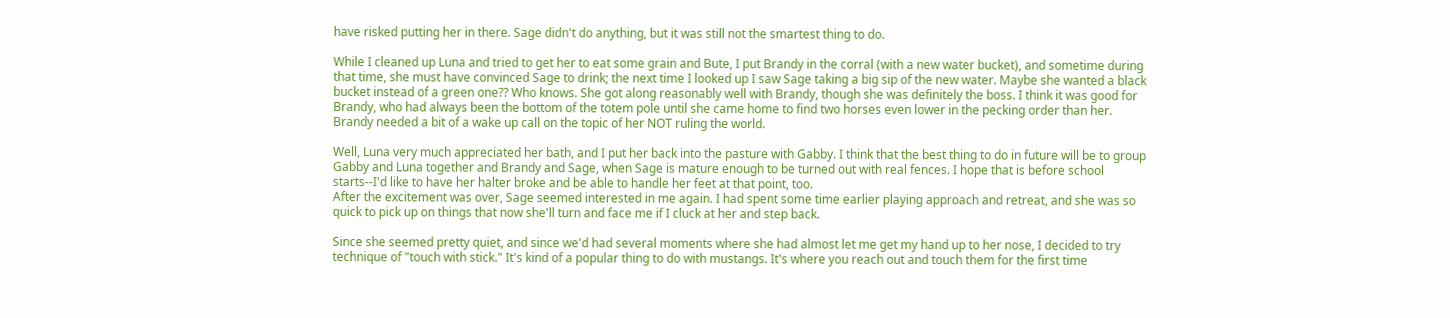have risked putting her in there. Sage didn't do anything, but it was still not the smartest thing to do.

While I cleaned up Luna and tried to get her to eat some grain and Bute, I put Brandy in the corral (with a new water bucket), and sometime during that time, she must have convinced Sage to drink; the next time I looked up I saw Sage taking a big sip of the new water. Maybe she wanted a black bucket instead of a green one?? Who knows. She got along reasonably well with Brandy, though she was definitely the boss. I think it was good for Brandy, who had always been the bottom of the totem pole until she came home to find two horses even lower in the pecking order than her. Brandy needed a bit of a wake up call on the topic of her NOT ruling the world.

Well, Luna very much appreciated her bath, and I put her back into the pasture with Gabby. I think that the best thing to do in future will be to group Gabby and Luna together and Brandy and Sage, when Sage is mature enough to be turned out with real fences. I hope that is before school starts--I'd like to have her halter broke and be able to handle her feet at that point, too.
After the excitement was over, Sage seemed interested in me again. I had spent some time earlier playing approach and retreat, and she was so quick to pick up on things that now she'll turn and face me if I cluck at her and step back.

Since she seemed pretty quiet, and since we'd had several moments where she had almost let me get my hand up to her nose, I decided to try technique of "touch with stick." It's kind of a popular thing to do with mustangs. It's where you reach out and touch them for the first time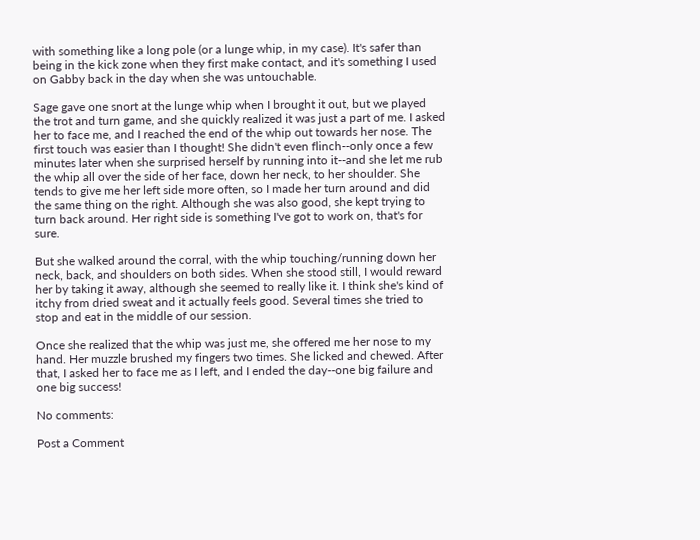with something like a long pole (or a lunge whip, in my case). It's safer than being in the kick zone when they first make contact, and it's something I used on Gabby back in the day when she was untouchable.

Sage gave one snort at the lunge whip when I brought it out, but we played the trot and turn game, and she quickly realized it was just a part of me. I asked her to face me, and I reached the end of the whip out towards her nose. The first touch was easier than I thought! She didn't even flinch--only once a few minutes later when she surprised herself by running into it--and she let me rub the whip all over the side of her face, down her neck, to her shoulder. She tends to give me her left side more often, so I made her turn around and did the same thing on the right. Although she was also good, she kept trying to turn back around. Her right side is something I've got to work on, that's for sure.

But she walked around the corral, with the whip touching/running down her neck, back, and shoulders on both sides. When she stood still, I would reward her by taking it away, although she seemed to really like it. I think she's kind of itchy from dried sweat and it actually feels good. Several times she tried to stop and eat in the middle of our session.

Once she realized that the whip was just me, she offered me her nose to my hand. Her muzzle brushed my fingers two times. She licked and chewed. After that, I asked her to face me as I left, and I ended the day--one big failure and one big success!

No comments:

Post a Comment